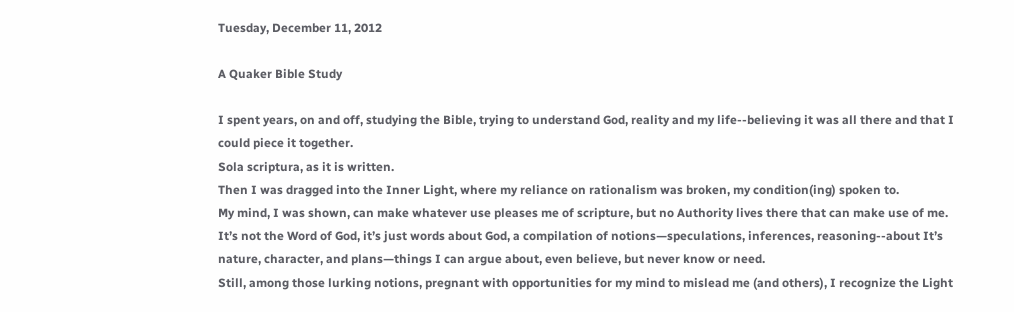Tuesday, December 11, 2012

A Quaker Bible Study

I spent years, on and off, studying the Bible, trying to understand God, reality and my life--believing it was all there and that I could piece it together.
Sola scriptura, as it is written.
Then I was dragged into the Inner Light, where my reliance on rationalism was broken, my condition(ing) spoken to.
My mind, I was shown, can make whatever use pleases me of scripture, but no Authority lives there that can make use of me.  It’s not the Word of God, it’s just words about God, a compilation of notions—speculations, inferences, reasoning--about It’s nature, character, and plans—things I can argue about, even believe, but never know or need.
Still, among those lurking notions, pregnant with opportunities for my mind to mislead me (and others), I recognize the Light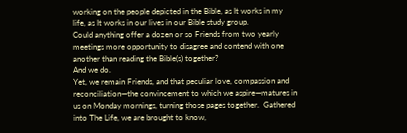working on the people depicted in the Bible, as It works in my life, as It works in our lives in our Bible study group.
Could anything offer a dozen or so Friends from two yearly meetings more opportunity to disagree and contend with one another than reading the Bible(s) together?
And we do.
Yet, we remain Friends, and that peculiar love, compassion and reconciliation—the convincement to which we aspire—matures in us on Monday mornings, turning those pages together.  Gathered into The Life, we are brought to know,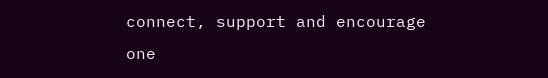connect, support and encourage one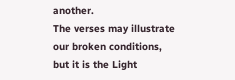another.
The verses may illustrate our broken conditions, but it is the Light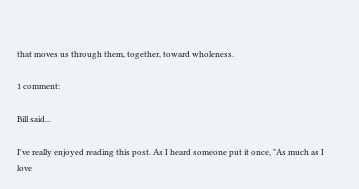that moves us through them, together, toward wholeness.

1 comment:

Bill said...

I've really enjoyed reading this post. As I heard someone put it once, "As much as I love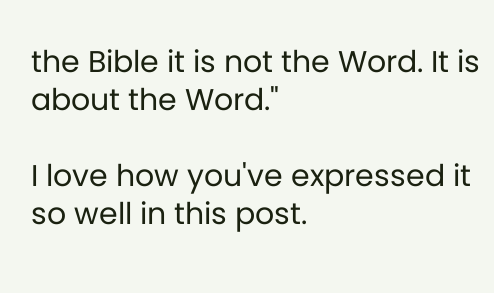the Bible it is not the Word. It is about the Word."

I love how you've expressed it so well in this post.